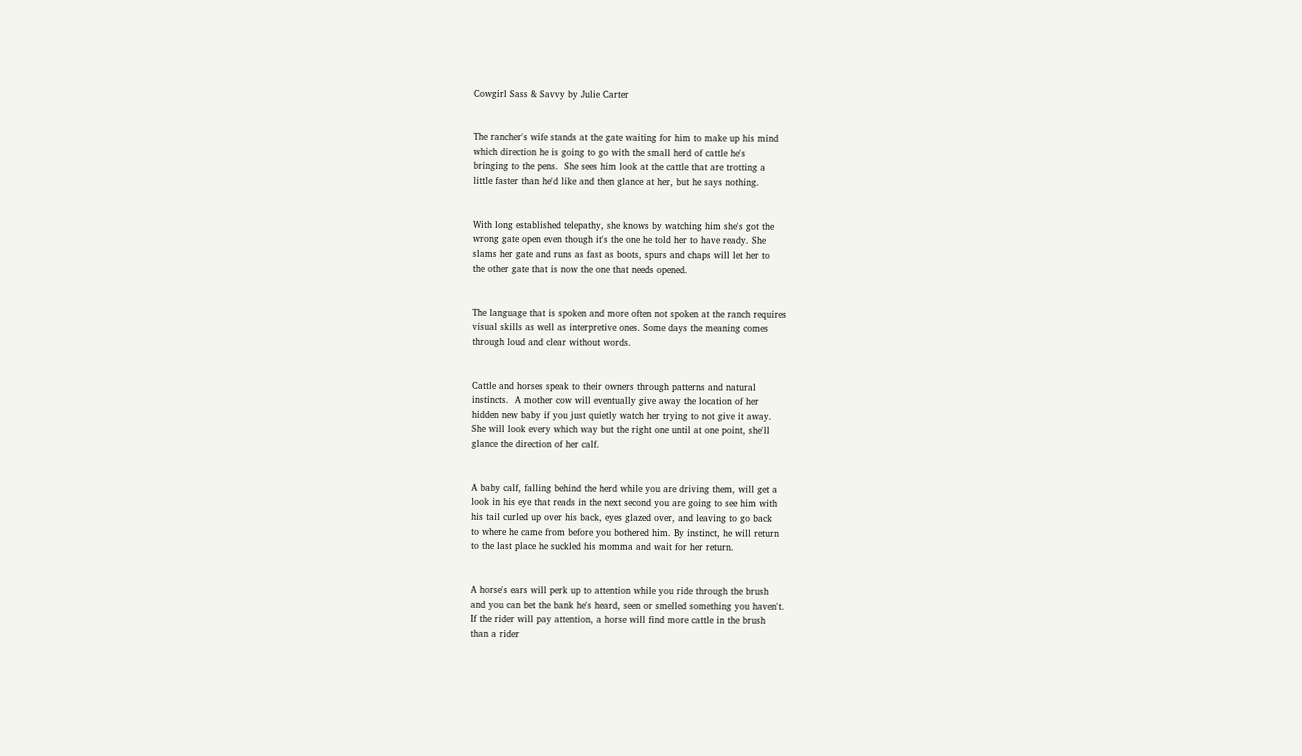Cowgirl Sass & Savvy by Julie Carter


The rancher's wife stands at the gate waiting for him to make up his mind
which direction he is going to go with the small herd of cattle he's
bringing to the pens.  She sees him look at the cattle that are trotting a
little faster than he'd like and then glance at her, but he says nothing.


With long established telepathy, she knows by watching him she's got the
wrong gate open even though it's the one he told her to have ready. She
slams her gate and runs as fast as boots, spurs and chaps will let her to
the other gate that is now the one that needs opened.


The language that is spoken and more often not spoken at the ranch requires
visual skills as well as interpretive ones. Some days the meaning comes
through loud and clear without words.


Cattle and horses speak to their owners through patterns and natural
instincts.  A mother cow will eventually give away the location of her
hidden new baby if you just quietly watch her trying to not give it away.
She will look every which way but the right one until at one point, she'll
glance the direction of her calf.


A baby calf, falling behind the herd while you are driving them, will get a
look in his eye that reads in the next second you are going to see him with
his tail curled up over his back, eyes glazed over, and leaving to go back
to where he came from before you bothered him. By instinct, he will return
to the last place he suckled his momma and wait for her return.


A horse's ears will perk up to attention while you ride through the brush
and you can bet the bank he's heard, seen or smelled something you haven't.
If the rider will pay attention, a horse will find more cattle in the brush
than a rider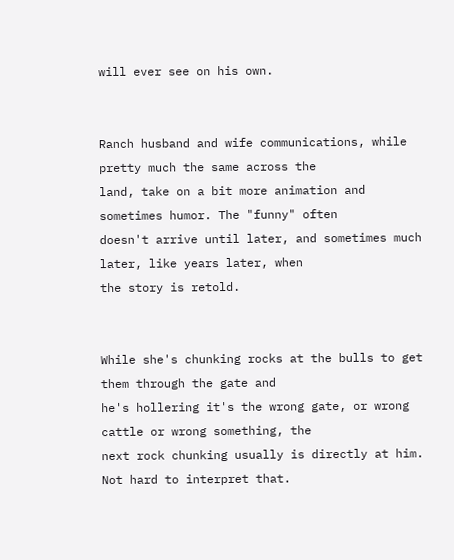will ever see on his own.


Ranch husband and wife communications, while pretty much the same across the
land, take on a bit more animation and sometimes humor. The "funny" often
doesn't arrive until later, and sometimes much later, like years later, when
the story is retold.


While she's chunking rocks at the bulls to get them through the gate and
he's hollering it's the wrong gate, or wrong cattle or wrong something, the
next rock chunking usually is directly at him. Not hard to interpret that.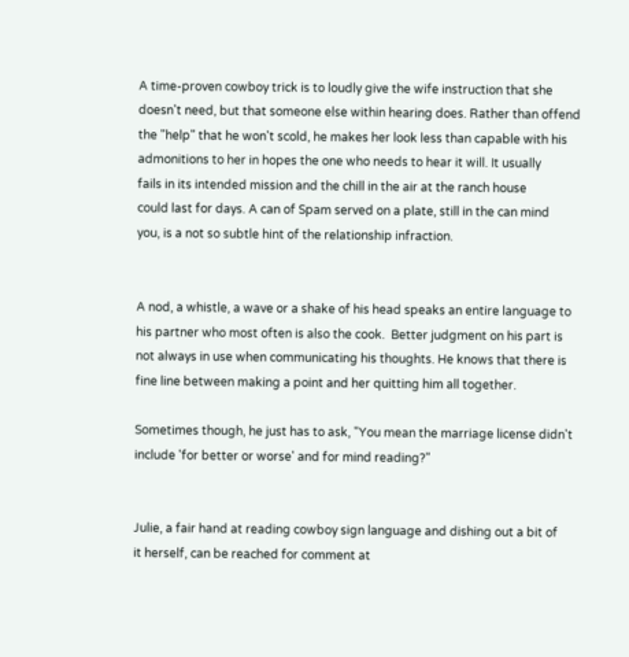A time-proven cowboy trick is to loudly give the wife instruction that she
doesn't need, but that someone else within hearing does. Rather than offend
the "help" that he won't scold, he makes her look less than capable with his
admonitions to her in hopes the one who needs to hear it will. It usually
fails in its intended mission and the chill in the air at the ranch house
could last for days. A can of Spam served on a plate, still in the can mind
you, is a not so subtle hint of the relationship infraction.


A nod, a whistle, a wave or a shake of his head speaks an entire language to
his partner who most often is also the cook.  Better judgment on his part is
not always in use when communicating his thoughts. He knows that there is
fine line between making a point and her quitting him all together.

Sometimes though, he just has to ask, "You mean the marriage license didn't
include 'for better or worse' and for mind reading?"


Julie, a fair hand at reading cowboy sign language and dishing out a bit of
it herself, can be reached for comment at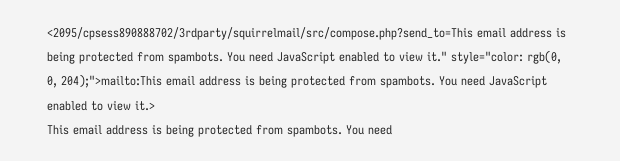<2095/cpsess890888702/3rdparty/squirrelmail/src/compose.php?send_to=This email address is being protected from spambots. You need JavaScript enabled to view it." style="color: rgb(0, 0, 204);">mailto:This email address is being protected from spambots. You need JavaScript enabled to view it.>
This email address is being protected from spambots. You need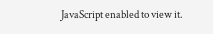JavaScript enabled to view it.